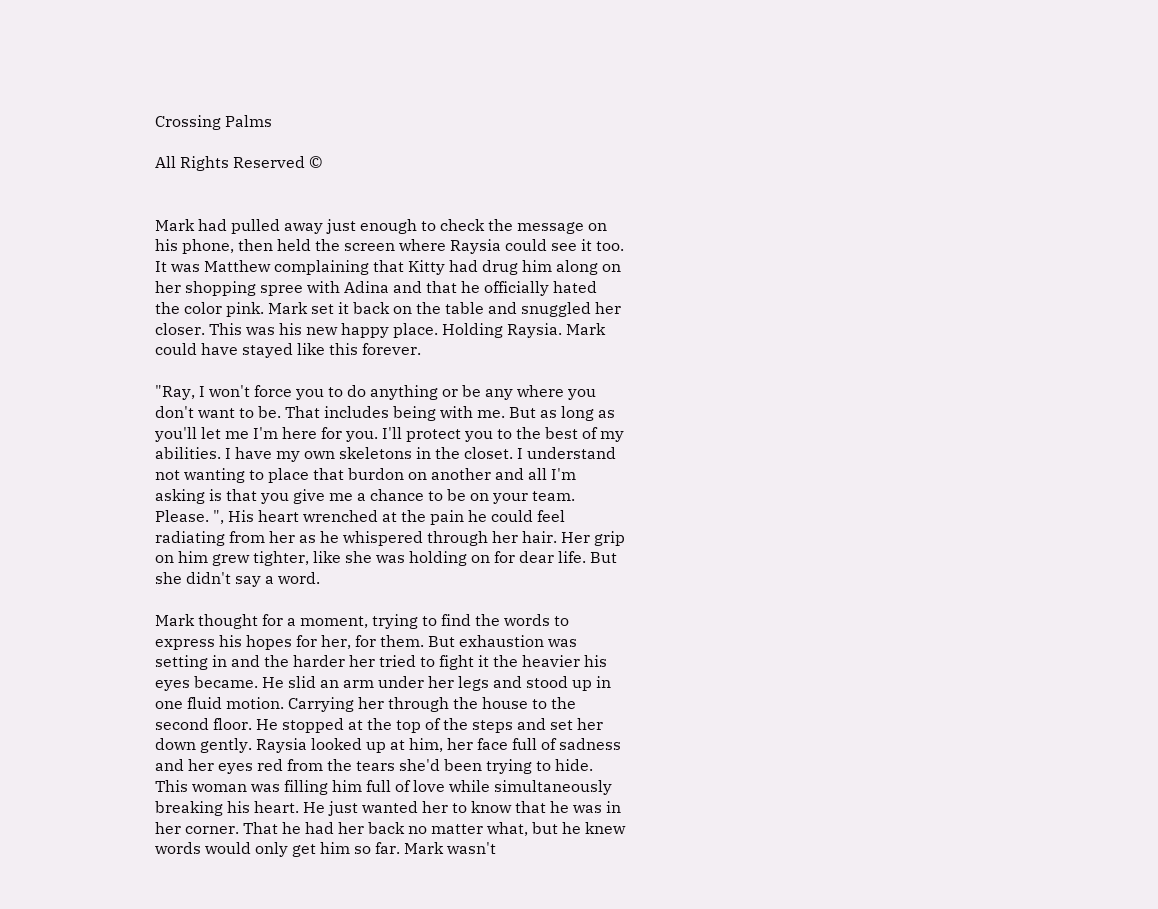Crossing Palms

All Rights Reserved ©


Mark had pulled away just enough to check the message on his phone, then held the screen where Raysia could see it too. It was Matthew complaining that Kitty had drug him along on her shopping spree with Adina and that he officially hated the color pink. Mark set it back on the table and snuggled her closer. This was his new happy place. Holding Raysia. Mark could have stayed like this forever.

"Ray, I won't force you to do anything or be any where you don't want to be. That includes being with me. But as long as you'll let me I'm here for you. I'll protect you to the best of my abilities. I have my own skeletons in the closet. I understand not wanting to place that burdon on another and all I'm asking is that you give me a chance to be on your team. Please. ", His heart wrenched at the pain he could feel radiating from her as he whispered through her hair. Her grip on him grew tighter, like she was holding on for dear life. But she didn't say a word.

Mark thought for a moment, trying to find the words to express his hopes for her, for them. But exhaustion was setting in and the harder her tried to fight it the heavier his eyes became. He slid an arm under her legs and stood up in one fluid motion. Carrying her through the house to the second floor. He stopped at the top of the steps and set her down gently. Raysia looked up at him, her face full of sadness and her eyes red from the tears she'd been trying to hide. This woman was filling him full of love while simultaneously breaking his heart. He just wanted her to know that he was in her corner. That he had her back no matter what, but he knew words would only get him so far. Mark wasn't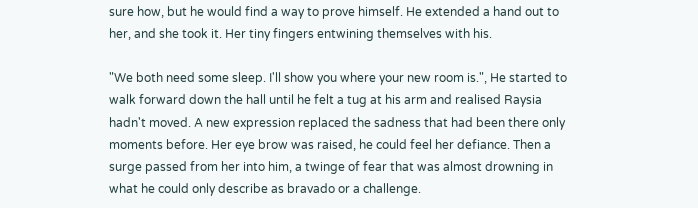sure how, but he would find a way to prove himself. He extended a hand out to her, and she took it. Her tiny fingers entwining themselves with his.

"We both need some sleep. I'll show you where your new room is.", He started to walk forward down the hall until he felt a tug at his arm and realised Raysia hadn't moved. A new expression replaced the sadness that had been there only moments before. Her eye brow was raised, he could feel her defiance. Then a surge passed from her into him, a twinge of fear that was almost drowning in what he could only describe as bravado or a challenge.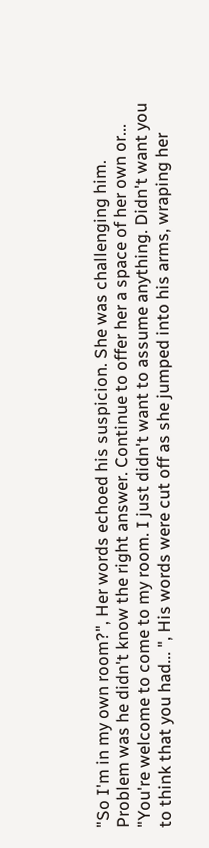"So I'm in my own room?", Her words echoed his suspicion. She was challenging him. Problem was he didn't know the right answer. Continue to offer her a space of her own or...
"You're welcome to come to my room. I just didn't want to assume anything. Didn't want you to think that you had... ", His words were cut off as she jumped into his arms, wraping her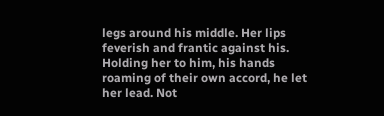legs around his middle. Her lips feverish and frantic against his. Holding her to him, his hands roaming of their own accord, he let her lead. Not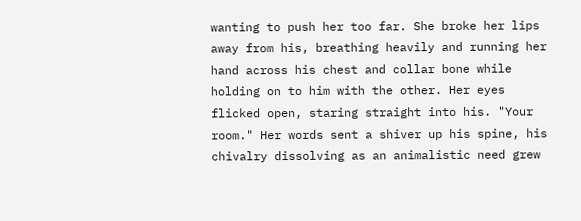wanting to push her too far. She broke her lips away from his, breathing heavily and running her hand across his chest and collar bone while holding on to him with the other. Her eyes flicked open, staring straight into his. "Your room." Her words sent a shiver up his spine, his chivalry dissolving as an animalistic need grew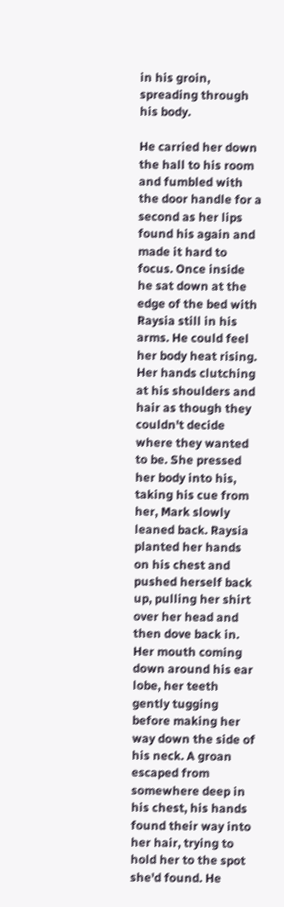in his groin, spreading through his body.

He carried her down the hall to his room and fumbled with the door handle for a second as her lips found his again and made it hard to focus. Once inside he sat down at the edge of the bed with Raysia still in his arms. He could feel her body heat rising. Her hands clutching at his shoulders and hair as though they couldn't decide where they wanted to be. She pressed her body into his, taking his cue from her, Mark slowly leaned back. Raysia planted her hands on his chest and pushed herself back up, pulling her shirt over her head and then dove back in. Her mouth coming down around his ear lobe, her teeth gently tugging before making her way down the side of his neck. A groan escaped from somewhere deep in his chest, his hands found their way into her hair, trying to hold her to the spot she'd found. He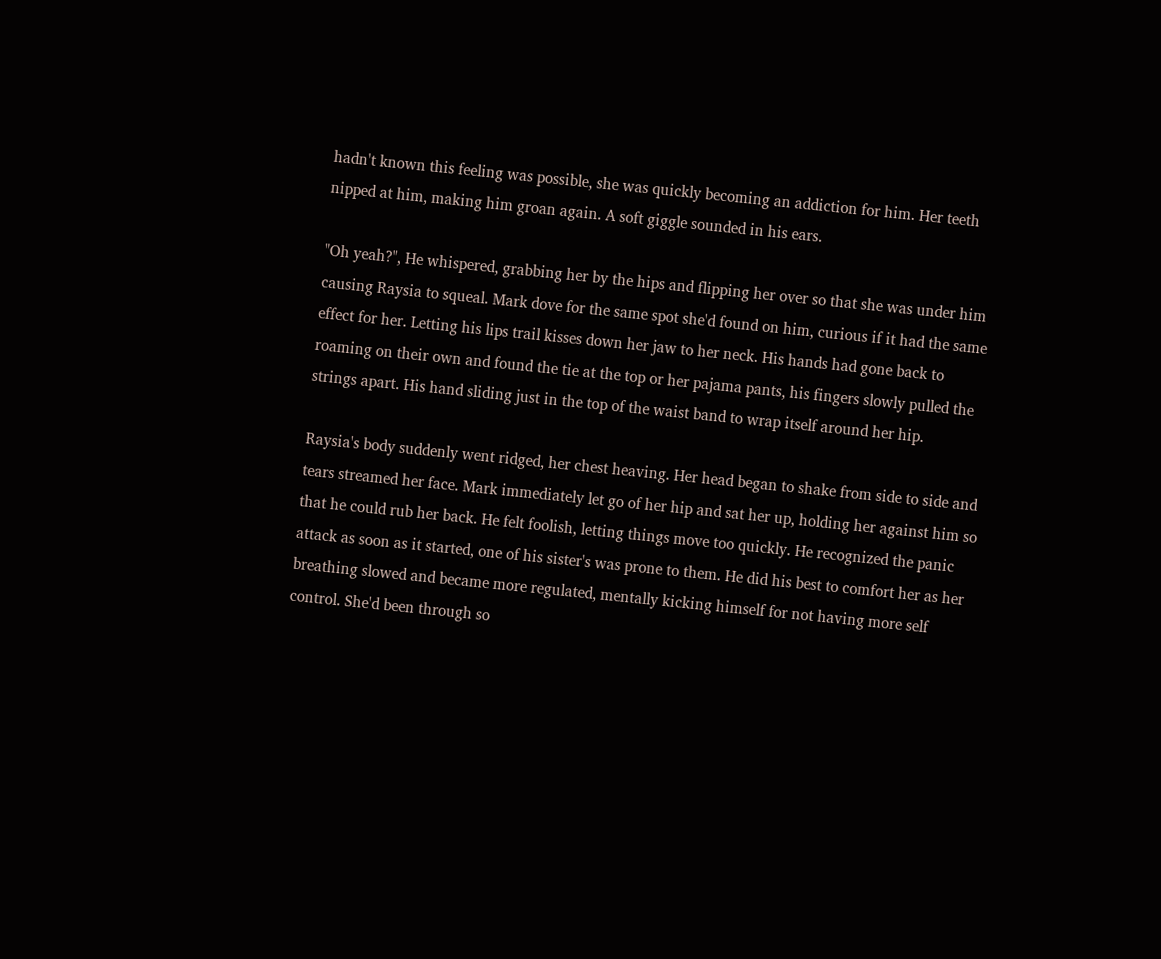hadn't known this feeling was possible, she was quickly becoming an addiction for him. Her teeth nipped at him, making him groan again. A soft giggle sounded in his ears.

"Oh yeah?", He whispered, grabbing her by the hips and flipping her over so that she was under him causing Raysia to squeal. Mark dove for the same spot she'd found on him, curious if it had the same effect for her. Letting his lips trail kisses down her jaw to her neck. His hands had gone back to roaming on their own and found the tie at the top or her pajama pants, his fingers slowly pulled the strings apart. His hand sliding just in the top of the waist band to wrap itself around her hip.

Raysia's body suddenly went ridged, her chest heaving. Her head began to shake from side to side and tears streamed her face. Mark immediately let go of her hip and sat her up, holding her against him so that he could rub her back. He felt foolish, letting things move too quickly. He recognized the panic attack as soon as it started, one of his sister's was prone to them. He did his best to comfort her as her breathing slowed and became more regulated, mentally kicking himself for not having more self control. She'd been through so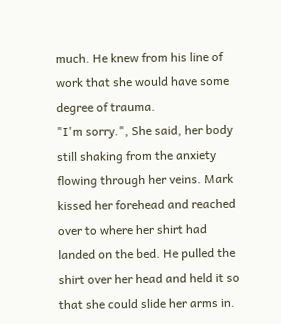much. He knew from his line of work that she would have some degree of trauma.
"I'm sorry.", She said, her body still shaking from the anxiety flowing through her veins. Mark kissed her forehead and reached over to where her shirt had landed on the bed. He pulled the shirt over her head and held it so that she could slide her arms in.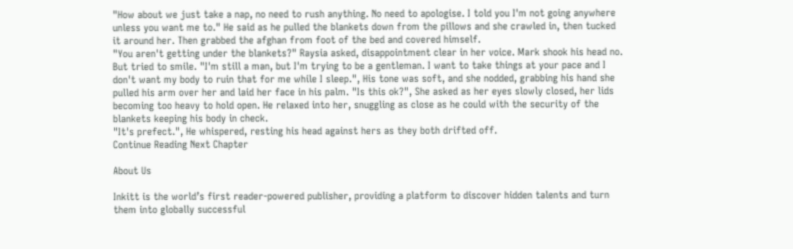"How about we just take a nap, no need to rush anything. No need to apologise. I told you I'm not going anywhere unless you want me to." He said as he pulled the blankets down from the pillows and she crawled in, then tucked it around her. Then grabbed the afghan from foot of the bed and covered himself.
"You aren't getting under the blankets?" Raysia asked, disappointment clear in her voice. Mark shook his head no. But tried to smile. "I'm still a man, but I'm trying to be a gentleman. I want to take things at your pace and I don't want my body to ruin that for me while I sleep.", His tone was soft, and she nodded, grabbing his hand she pulled his arm over her and laid her face in his palm. "Is this ok?", She asked as her eyes slowly closed, her lids becoming too heavy to hold open. He relaxed into her, snuggling as close as he could with the security of the blankets keeping his body in check.
"It's prefect.", He whispered, resting his head against hers as they both drifted off.
Continue Reading Next Chapter

About Us

Inkitt is the world’s first reader-powered publisher, providing a platform to discover hidden talents and turn them into globally successful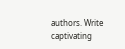authors. Write captivating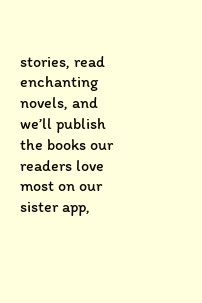stories, read enchanting novels, and we’ll publish the books our readers love most on our sister app,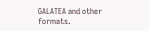GALATEA and other formats.